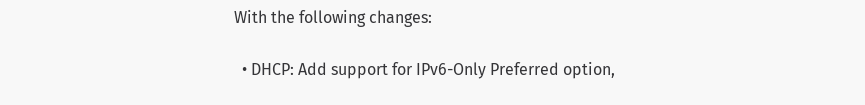With the following changes:

  • DHCP: Add support for IPv6-Only Preferred option,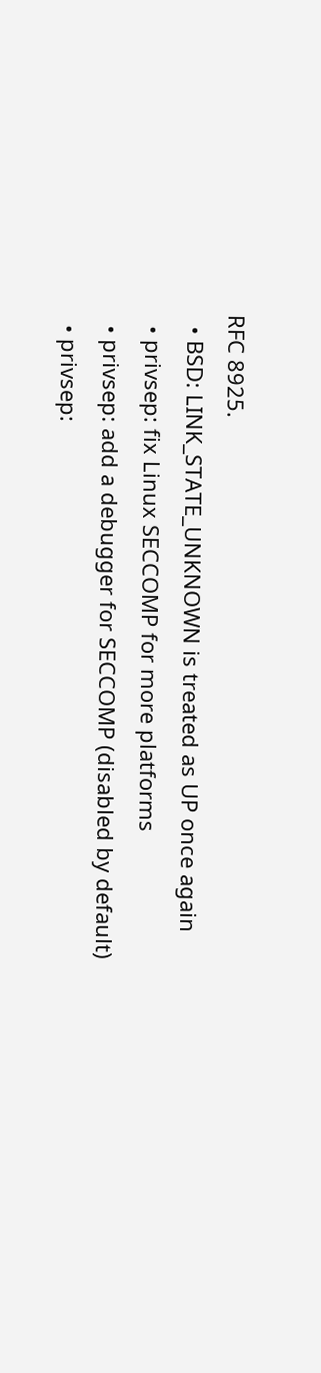RFC 8925.
  • BSD: LINK_STATE_UNKNOWN is treated as UP once again
  • privsep: fix Linux SECCOMP for more platforms
  • privsep: add a debugger for SECCOMP (disabled by default)
  • privsep: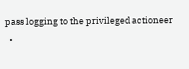pass logging to the privileged actioneer
  •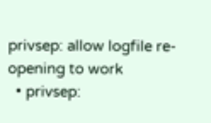privsep: allow logfile re-opening to work
  • privsep: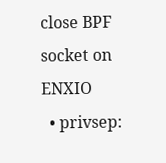close BPF socket on ENXIO
  • privsep: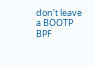don’t leave a BOOTP BPF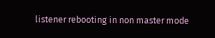listener rebooting in non master mode